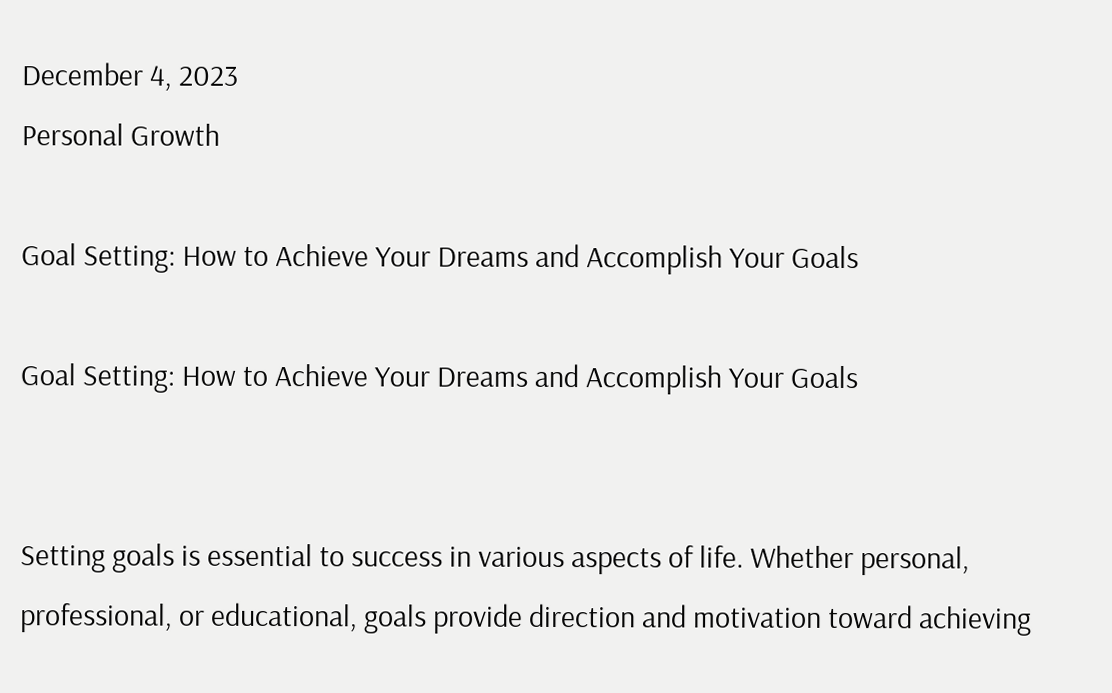December 4, 2023
Personal Growth

Goal Setting: How to Achieve Your Dreams and Accomplish Your Goals

Goal Setting: How to Achieve Your Dreams and Accomplish Your Goals


Setting goals is essential to success in various aspects of life. Whether personal, professional, or educational, goals provide direction and motivation toward achieving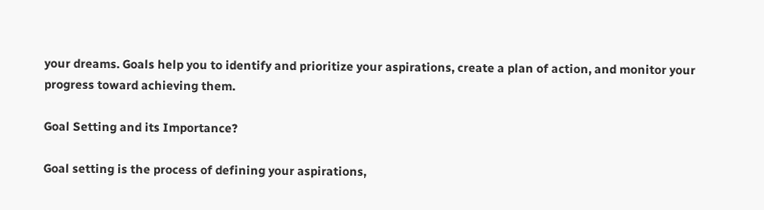your dreams. Goals help you to identify and prioritize your aspirations, create a plan of action, and monitor your progress toward achieving them.

Goal Setting and its Importance?

Goal setting is the process of defining your aspirations,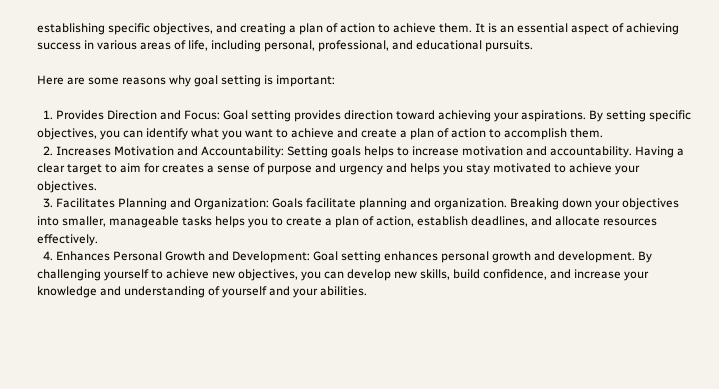establishing specific objectives, and creating a plan of action to achieve them. It is an essential aspect of achieving success in various areas of life, including personal, professional, and educational pursuits.

Here are some reasons why goal setting is important:

  1. Provides Direction and Focus: Goal setting provides direction toward achieving your aspirations. By setting specific objectives, you can identify what you want to achieve and create a plan of action to accomplish them.
  2. Increases Motivation and Accountability: Setting goals helps to increase motivation and accountability. Having a clear target to aim for creates a sense of purpose and urgency and helps you stay motivated to achieve your objectives.
  3. Facilitates Planning and Organization: Goals facilitate planning and organization. Breaking down your objectives into smaller, manageable tasks helps you to create a plan of action, establish deadlines, and allocate resources effectively.
  4. Enhances Personal Growth and Development: Goal setting enhances personal growth and development. By challenging yourself to achieve new objectives, you can develop new skills, build confidence, and increase your knowledge and understanding of yourself and your abilities.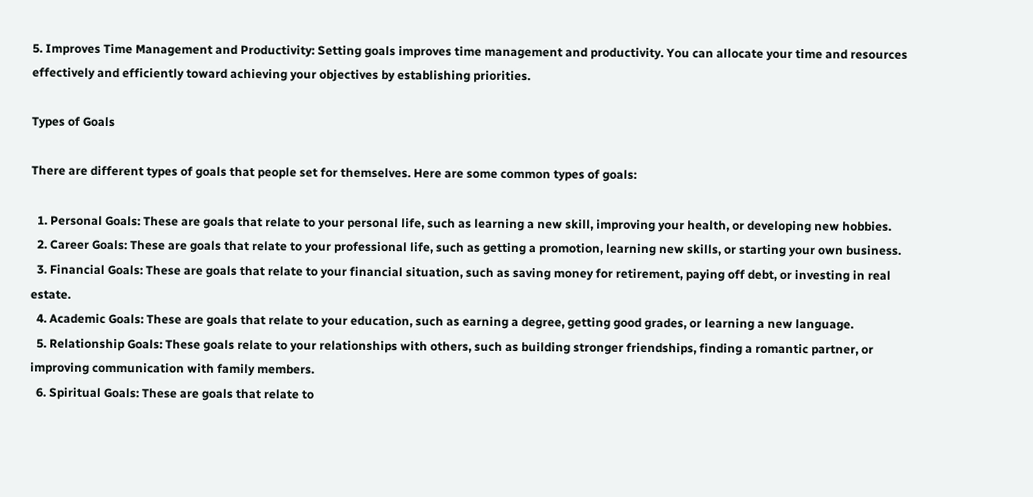5. Improves Time Management and Productivity: Setting goals improves time management and productivity. You can allocate your time and resources effectively and efficiently toward achieving your objectives by establishing priorities.

Types of Goals

There are different types of goals that people set for themselves. Here are some common types of goals:

  1. Personal Goals: These are goals that relate to your personal life, such as learning a new skill, improving your health, or developing new hobbies.
  2. Career Goals: These are goals that relate to your professional life, such as getting a promotion, learning new skills, or starting your own business.
  3. Financial Goals: These are goals that relate to your financial situation, such as saving money for retirement, paying off debt, or investing in real estate.
  4. Academic Goals: These are goals that relate to your education, such as earning a degree, getting good grades, or learning a new language.
  5. Relationship Goals: These goals relate to your relationships with others, such as building stronger friendships, finding a romantic partner, or improving communication with family members.
  6. Spiritual Goals: These are goals that relate to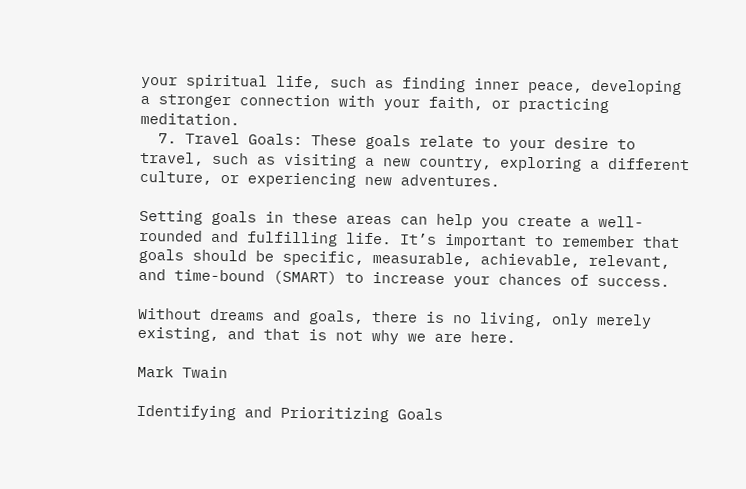your spiritual life, such as finding inner peace, developing a stronger connection with your faith, or practicing meditation.
  7. Travel Goals: These goals relate to your desire to travel, such as visiting a new country, exploring a different culture, or experiencing new adventures.

Setting goals in these areas can help you create a well-rounded and fulfilling life. It’s important to remember that goals should be specific, measurable, achievable, relevant, and time-bound (SMART) to increase your chances of success.

Without dreams and goals, there is no living, only merely existing, and that is not why we are here.

Mark Twain

Identifying and Prioritizing Goals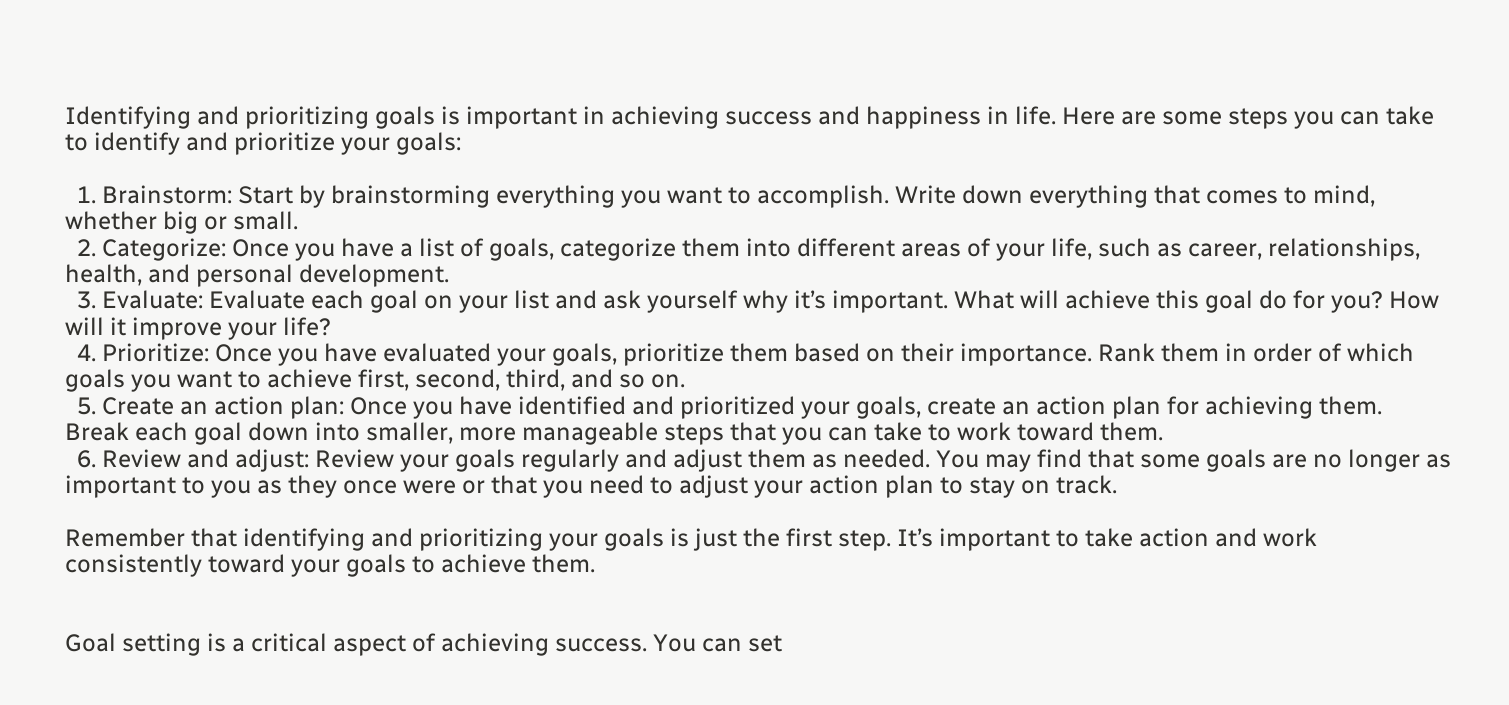Identifying and prioritizing goals is important in achieving success and happiness in life. Here are some steps you can take to identify and prioritize your goals:

  1. Brainstorm: Start by brainstorming everything you want to accomplish. Write down everything that comes to mind, whether big or small.
  2. Categorize: Once you have a list of goals, categorize them into different areas of your life, such as career, relationships, health, and personal development.
  3. Evaluate: Evaluate each goal on your list and ask yourself why it’s important. What will achieve this goal do for you? How will it improve your life?
  4. Prioritize: Once you have evaluated your goals, prioritize them based on their importance. Rank them in order of which goals you want to achieve first, second, third, and so on.
  5. Create an action plan: Once you have identified and prioritized your goals, create an action plan for achieving them. Break each goal down into smaller, more manageable steps that you can take to work toward them.
  6. Review and adjust: Review your goals regularly and adjust them as needed. You may find that some goals are no longer as important to you as they once were or that you need to adjust your action plan to stay on track.

Remember that identifying and prioritizing your goals is just the first step. It’s important to take action and work consistently toward your goals to achieve them.


Goal setting is a critical aspect of achieving success. You can set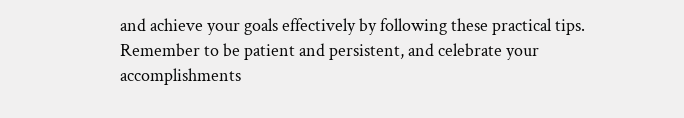and achieve your goals effectively by following these practical tips. Remember to be patient and persistent, and celebrate your accomplishments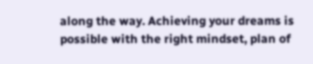along the way. Achieving your dreams is possible with the right mindset, plan of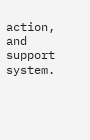action, and support system.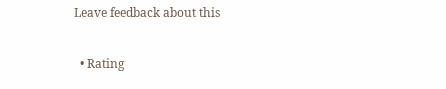Leave feedback about this

  • Rating